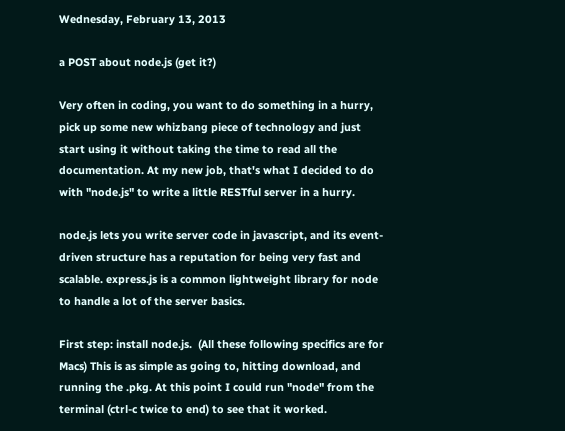Wednesday, February 13, 2013

a POST about node.js (get it?)

Very often in coding, you want to do something in a hurry, pick up some new whizbang piece of technology and just start using it without taking the time to read all the documentation. At my new job, that's what I decided to do with "node.js" to write a little RESTful server in a hurry.

node.js lets you write server code in javascript, and its event-driven structure has a reputation for being very fast and scalable. express.js is a common lightweight library for node to handle a lot of the server basics.

First step: install node.js.  (All these following specifics are for Macs) This is as simple as going to, hitting download, and running the .pkg. At this point I could run "node" from the terminal (ctrl-c twice to end) to see that it worked.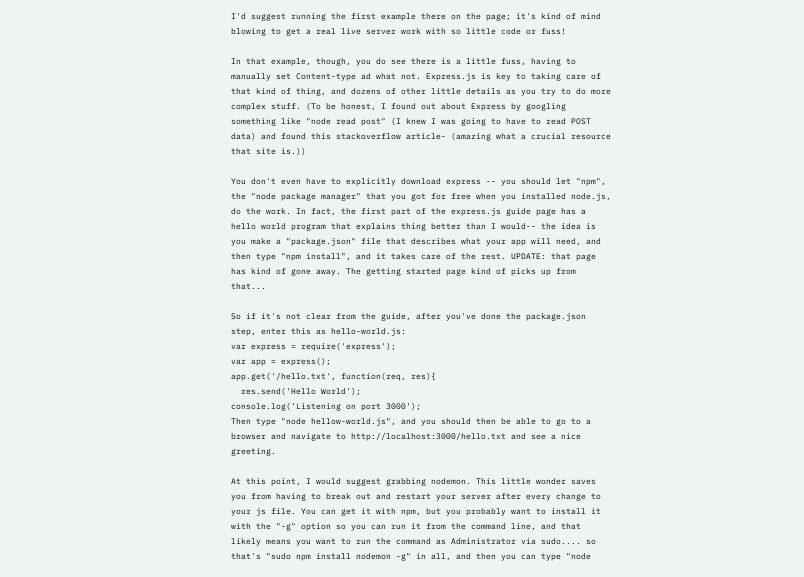I'd suggest running the first example there on the page; it's kind of mind blowing to get a real live server work with so little code or fuss!

In that example, though, you do see there is a little fuss, having to manually set Content-type ad what not. Express.js is key to taking care of that kind of thing, and dozens of other little details as you try to do more complex stuff. (To be honest, I found out about Express by googling something like "node read post" (I knew I was going to have to read POST data) and found this stackoverflow article- (amazing what a crucial resource that site is.))

You don't even have to explicitly download express -- you should let "npm", the "node package manager" that you got for free when you installed node.js, do the work. In fact, the first part of the express.js guide page has a hello world program that explains thing better than I would-- the idea is you make a "package.json" file that describes what your app will need, and then type "npm install", and it takes care of the rest. UPDATE: that page has kind of gone away. The getting started page kind of picks up from that...

So if it's not clear from the guide, after you've done the package.json step, enter this as hello-world.js:
var express = require('express');
var app = express();
app.get('/hello.txt', function(req, res){
  res.send('Hello World');
console.log('Listening on port 3000');
Then type "node hellow-world.js", and you should then be able to go to a browser and navigate to http://localhost:3000/hello.txt and see a nice greeting.

At this point, I would suggest grabbing nodemon. This little wonder saves you from having to break out and restart your server after every change to your js file. You can get it with npm, but you probably want to install it with the "-g" option so you can run it from the command line, and that likely means you want to run the command as Administrator via sudo.... so that's "sudo npm install nodemon -g" in all, and then you can type "node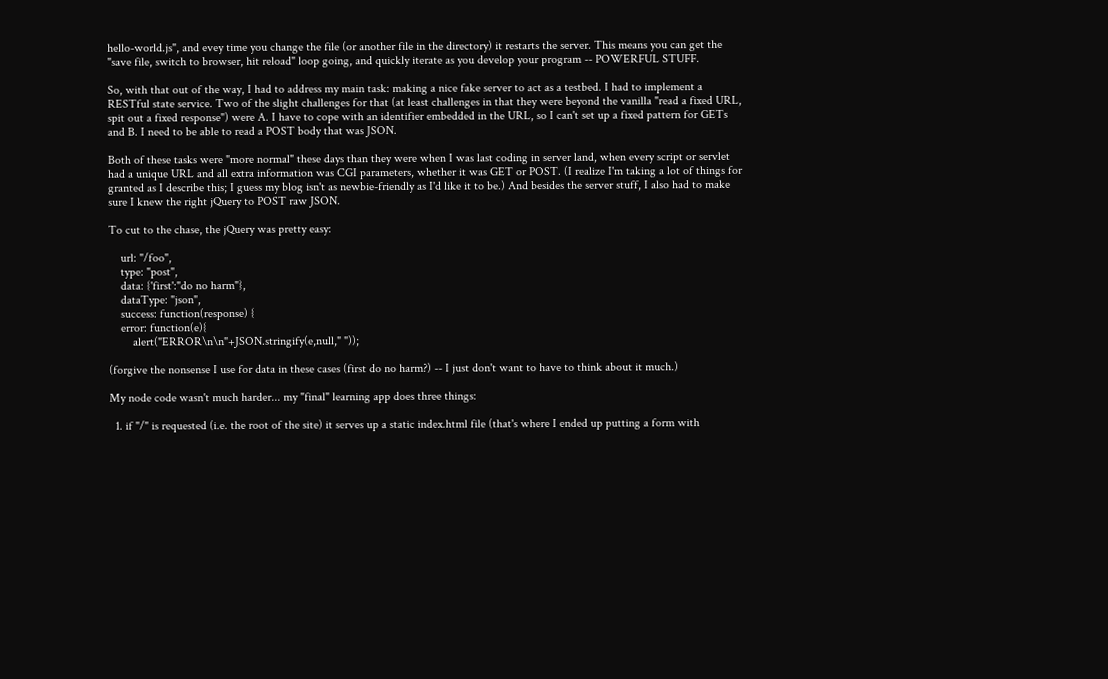hello-world.js", and evey time you change the file (or another file in the directory) it restarts the server. This means you can get the "save file, switch to browser, hit reload" loop going, and quickly iterate as you develop your program -- POWERFUL STUFF.

So, with that out of the way, I had to address my main task: making a nice fake server to act as a testbed. I had to implement a RESTful state service. Two of the slight challenges for that (at least challenges in that they were beyond the vanilla "read a fixed URL, spit out a fixed response") were A. I have to cope with an identifier embedded in the URL, so I can't set up a fixed pattern for GETs and B. I need to be able to read a POST body that was JSON.

Both of these tasks were "more normal" these days than they were when I was last coding in server land, when every script or servlet had a unique URL and all extra information was CGI parameters, whether it was GET or POST. (I realize I'm taking a lot of things for granted as I describe this; I guess my blog isn't as newbie-friendly as I'd like it to be.) And besides the server stuff, I also had to make sure I knew the right jQuery to POST raw JSON.

To cut to the chase, the jQuery was pretty easy:

    url: "/foo",
    type: "post",
    data: {'first':"do no harm"},
    dataType: "json",
    success: function(response) {
    error: function(e){
        alert("ERROR\n\n"+JSON.stringify(e,null," "));

(forgive the nonsense I use for data in these cases (first do no harm?) -- I just don't want to have to think about it much.)

My node code wasn't much harder... my "final" learning app does three things:

  1. if "/" is requested (i.e. the root of the site) it serves up a static index.html file (that's where I ended up putting a form with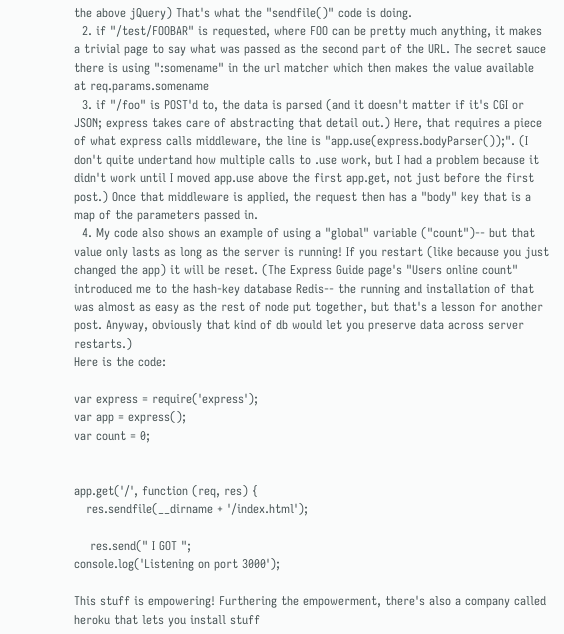the above jQuery) That's what the "sendfile()" code is doing.
  2. if "/test/FOOBAR" is requested, where FOO can be pretty much anything, it makes a trivial page to say what was passed as the second part of the URL. The secret sauce there is using ":somename" in the url matcher which then makes the value available at req.params.somename
  3. if "/foo" is POST'd to, the data is parsed (and it doesn't matter if it's CGI or JSON; express takes care of abstracting that detail out.) Here, that requires a piece of what express calls middleware, the line is "app.use(express.bodyParser());". (I don't quite undertand how multiple calls to .use work, but I had a problem because it didn't work until I moved app.use above the first app.get, not just before the first post.) Once that middleware is applied, the request then has a "body" key that is a map of the parameters passed in.
  4. My code also shows an example of using a "global" variable ("count")-- but that value only lasts as long as the server is running! If you restart (like because you just changed the app) it will be reset. (The Express Guide page's "Users online count" introduced me to the hash-key database Redis-- the running and installation of that was almost as easy as the rest of node put together, but that's a lesson for another post. Anyway, obviously that kind of db would let you preserve data across server restarts.)
Here is the code:

var express = require('express');
var app = express();
var count = 0;


app.get('/', function (req, res) {
   res.sendfile(__dirname + '/index.html');

    res.send(" I GOT ";
console.log('Listening on port 3000');

This stuff is empowering! Furthering the empowerment, there's also a company called heroku that lets you install stuff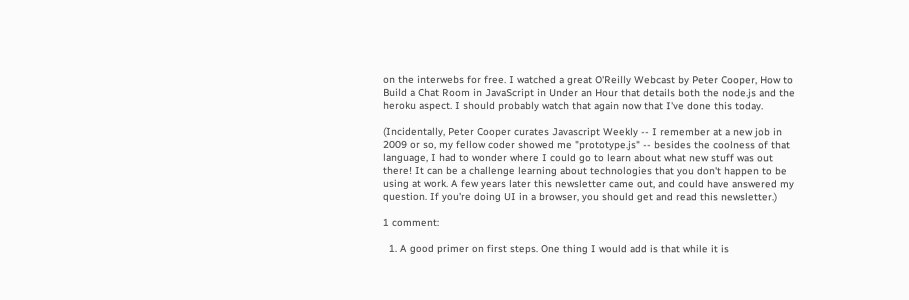on the interwebs for free. I watched a great O'Reilly Webcast by Peter Cooper, How to Build a Chat Room in JavaScript in Under an Hour that details both the node.js and the heroku aspect. I should probably watch that again now that I've done this today.

(Incidentally, Peter Cooper curates Javascript Weekly -- I remember at a new job in 2009 or so, my fellow coder showed me "prototype.js" -- besides the coolness of that language, I had to wonder where I could go to learn about what new stuff was out there! It can be a challenge learning about technologies that you don't happen to be using at work. A few years later this newsletter came out, and could have answered my question. If you're doing UI in a browser, you should get and read this newsletter.)

1 comment:

  1. A good primer on first steps. One thing I would add is that while it is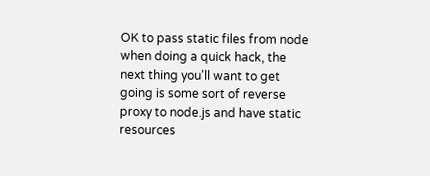OK to pass static files from node when doing a quick hack, the next thing you'll want to get going is some sort of reverse proxy to node.js and have static resources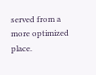served from a more optimized place.